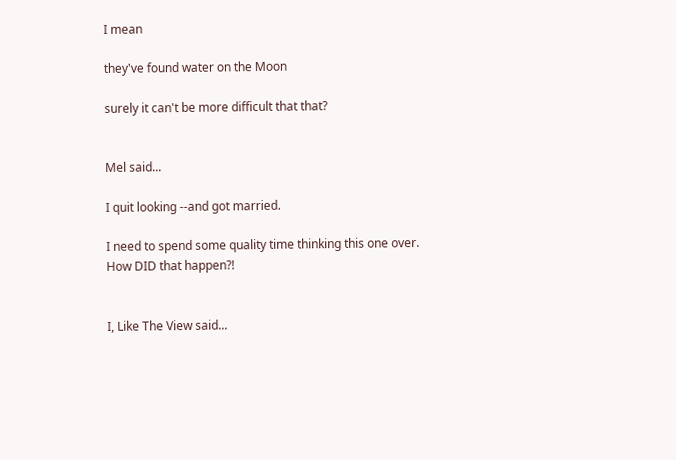I mean

they've found water on the Moon

surely it can't be more difficult that that?


Mel said...

I quit looking --and got married.

I need to spend some quality time thinking this one over.
How DID that happen?!


I, Like The View said...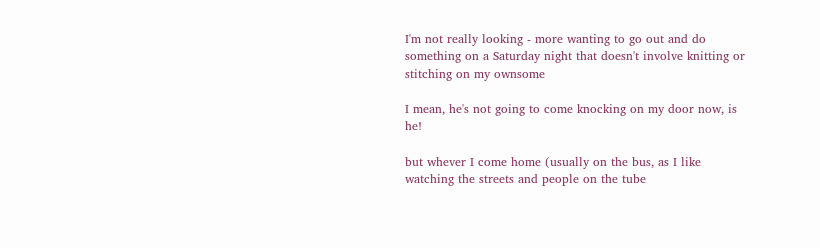I'm not really looking - more wanting to go out and do something on a Saturday night that doesn't involve knitting or stitching on my ownsome

I mean, he's not going to come knocking on my door now, is he!

but whever I come home (usually on the bus, as I like watching the streets and people on the tube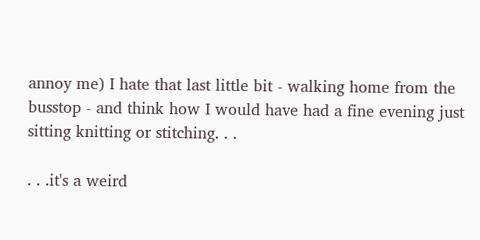annoy me) I hate that last little bit - walking home from the busstop - and think how I would have had a fine evening just sitting knitting or stitching. . .

. . .it's a weird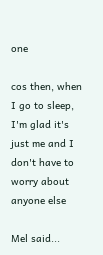one

cos then, when I go to sleep, I'm glad it's just me and I don't have to worry about anyone else

Mel said...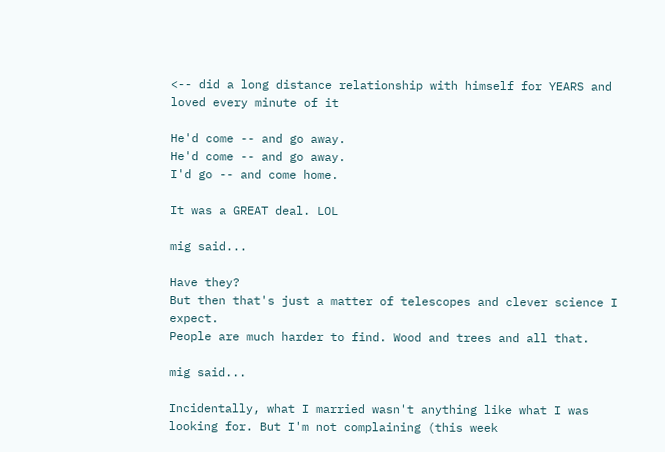<-- did a long distance relationship with himself for YEARS and loved every minute of it

He'd come -- and go away.
He'd come -- and go away.
I'd go -- and come home.

It was a GREAT deal. LOL

mig said...

Have they?
But then that's just a matter of telescopes and clever science I expect.
People are much harder to find. Wood and trees and all that.

mig said...

Incidentally, what I married wasn't anything like what I was looking for. But I'm not complaining (this week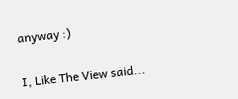anyway :)

I, Like The View said...